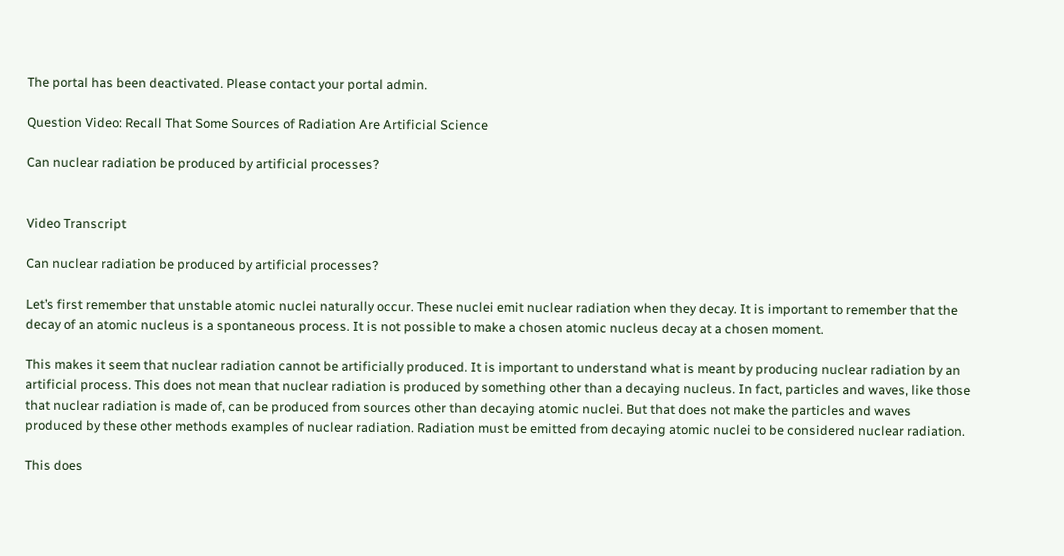The portal has been deactivated. Please contact your portal admin.

Question Video: Recall That Some Sources of Radiation Are Artificial Science

Can nuclear radiation be produced by artificial processes?


Video Transcript

Can nuclear radiation be produced by artificial processes?

Let’s first remember that unstable atomic nuclei naturally occur. These nuclei emit nuclear radiation when they decay. It is important to remember that the decay of an atomic nucleus is a spontaneous process. It is not possible to make a chosen atomic nucleus decay at a chosen moment.

This makes it seem that nuclear radiation cannot be artificially produced. It is important to understand what is meant by producing nuclear radiation by an artificial process. This does not mean that nuclear radiation is produced by something other than a decaying nucleus. In fact, particles and waves, like those that nuclear radiation is made of, can be produced from sources other than decaying atomic nuclei. But that does not make the particles and waves produced by these other methods examples of nuclear radiation. Radiation must be emitted from decaying atomic nuclei to be considered nuclear radiation.

This does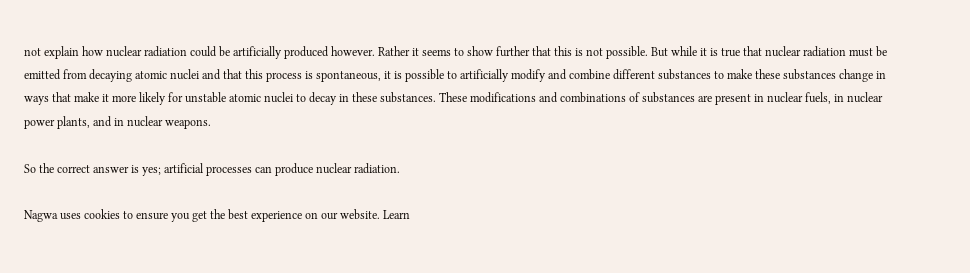not explain how nuclear radiation could be artificially produced however. Rather it seems to show further that this is not possible. But while it is true that nuclear radiation must be emitted from decaying atomic nuclei and that this process is spontaneous, it is possible to artificially modify and combine different substances to make these substances change in ways that make it more likely for unstable atomic nuclei to decay in these substances. These modifications and combinations of substances are present in nuclear fuels, in nuclear power plants, and in nuclear weapons.

So the correct answer is yes; artificial processes can produce nuclear radiation.

Nagwa uses cookies to ensure you get the best experience on our website. Learn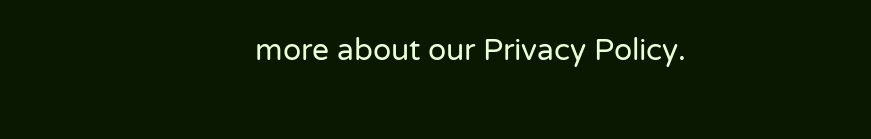more about our Privacy Policy.